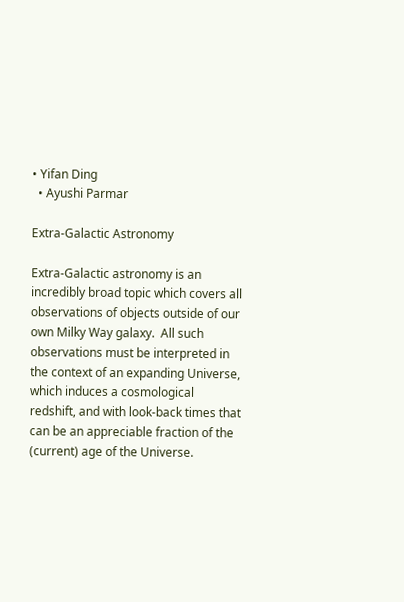• Yifan Ding
  • Ayushi Parmar

Extra-Galactic Astronomy

Extra-Galactic astronomy is an incredibly broad topic which covers all observations of objects outside of our own Milky Way galaxy.  All such observations must be interpreted in the context of an expanding Universe, which induces a cosmological redshift, and with look-back times that can be an appreciable fraction of the (current) age of the Universe.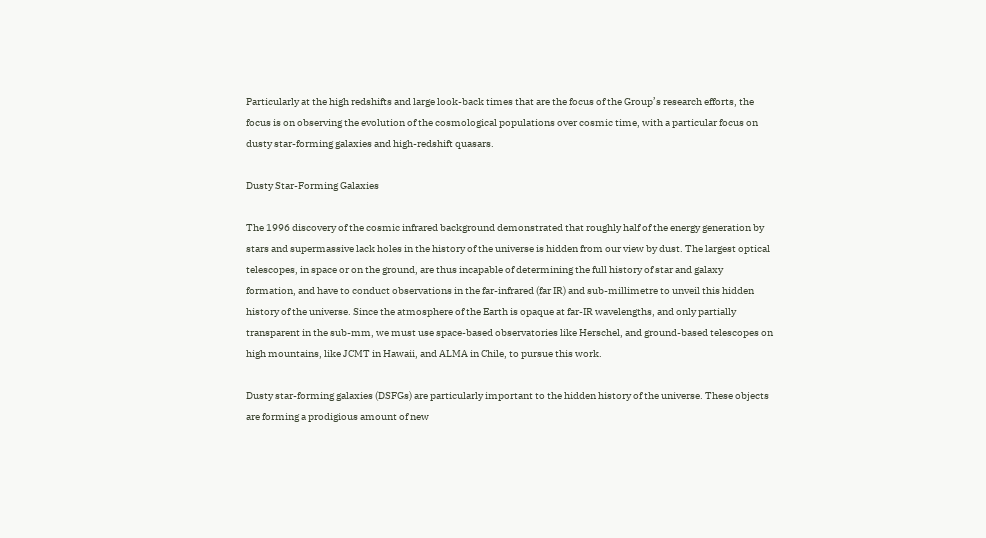Particularly at the high redshifts and large look-back times that are the focus of the Group’s research efforts, the focus is on observing the evolution of the cosmological populations over cosmic time, with a particular focus on dusty star-forming galaxies and high-redshift quasars.

Dusty Star-Forming Galaxies

The 1996 discovery of the cosmic infrared background demonstrated that roughly half of the energy generation by stars and supermassive lack holes in the history of the universe is hidden from our view by dust. The largest optical telescopes, in space or on the ground, are thus incapable of determining the full history of star and galaxy formation, and have to conduct observations in the far-infrared (far IR) and sub-millimetre to unveil this hidden history of the universe. Since the atmosphere of the Earth is opaque at far-IR wavelengths, and only partially transparent in the sub-mm, we must use space-based observatories like Herschel, and ground-based telescopes on high mountains, like JCMT in Hawaii, and ALMA in Chile, to pursue this work.

Dusty star-forming galaxies (DSFGs) are particularly important to the hidden history of the universe. These objects are forming a prodigious amount of new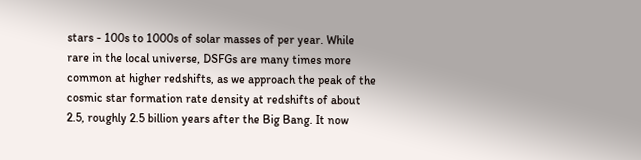stars - 100s to 1000s of solar masses of per year. While rare in the local universe, DSFGs are many times more common at higher redshifts, as we approach the peak of the cosmic star formation rate density at redshifts of about 2.5, roughly 2.5 billion years after the Big Bang. It now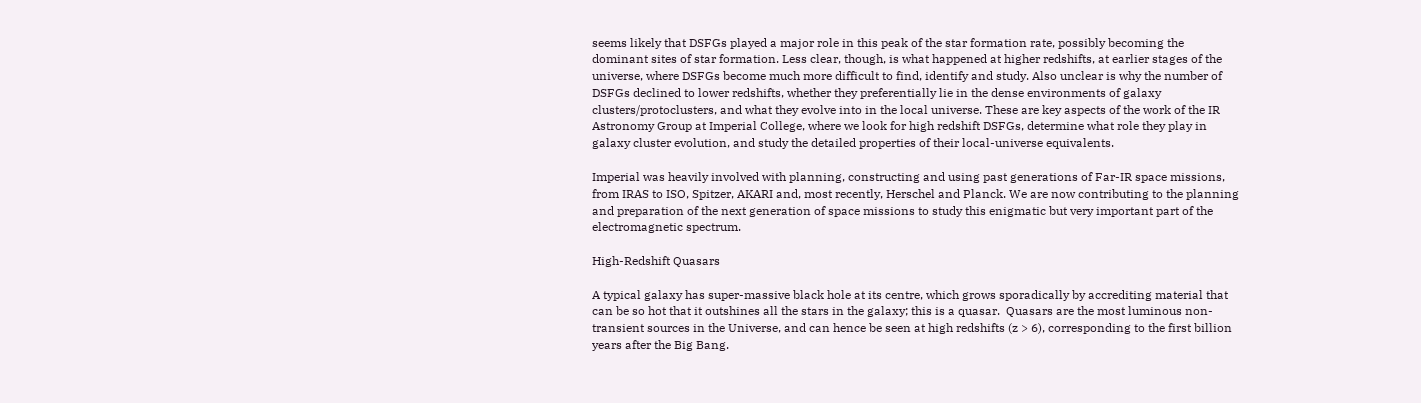seems likely that DSFGs played a major role in this peak of the star formation rate, possibly becoming the dominant sites of star formation. Less clear, though, is what happened at higher redshifts, at earlier stages of the universe, where DSFGs become much more difficult to find, identify and study. Also unclear is why the number of DSFGs declined to lower redshifts, whether they preferentially lie in the dense environments of galaxy clusters/protoclusters, and what they evolve into in the local universe. These are key aspects of the work of the IR Astronomy Group at Imperial College, where we look for high redshift DSFGs, determine what role they play in galaxy cluster evolution, and study the detailed properties of their local-universe equivalents.

Imperial was heavily involved with planning, constructing and using past generations of Far-IR space missions, from IRAS to ISO, Spitzer, AKARI and, most recently, Herschel and Planck. We are now contributing to the planning and preparation of the next generation of space missions to study this enigmatic but very important part of the electromagnetic spectrum.

High-Redshift Quasars

A typical galaxy has super-massive black hole at its centre, which grows sporadically by accrediting material that can be so hot that it outshines all the stars in the galaxy; this is a quasar.  Quasars are the most luminous non-transient sources in the Universe, and can hence be seen at high redshifts (z > 6), corresponding to the first billion years after the Big Bang.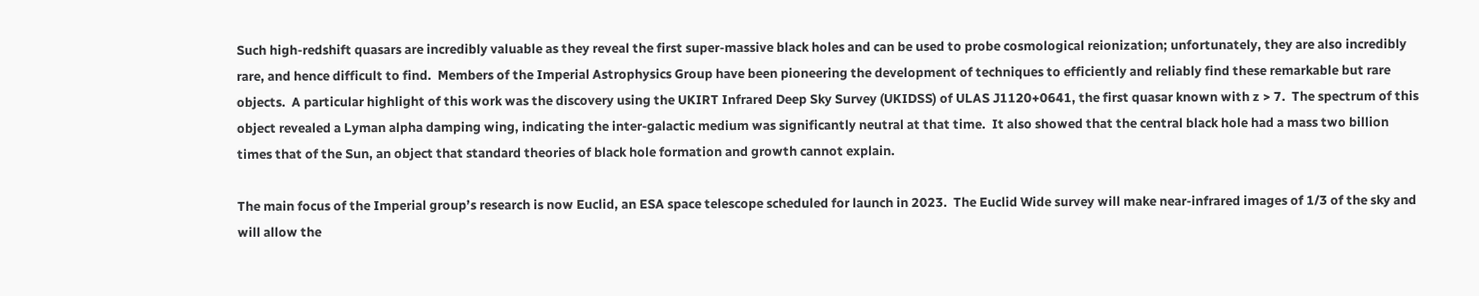Such high-redshift quasars are incredibly valuable as they reveal the first super-massive black holes and can be used to probe cosmological reionization; unfortunately, they are also incredibly rare, and hence difficult to find.  Members of the Imperial Astrophysics Group have been pioneering the development of techniques to efficiently and reliably find these remarkable but rare objects.  A particular highlight of this work was the discovery using the UKIRT Infrared Deep Sky Survey (UKIDSS) of ULAS J1120+0641, the first quasar known with z > 7.  The spectrum of this object revealed a Lyman alpha damping wing, indicating the inter-galactic medium was significantly neutral at that time.  It also showed that the central black hole had a mass two billion times that of the Sun, an object that standard theories of black hole formation and growth cannot explain.

The main focus of the Imperial group’s research is now Euclid, an ESA space telescope scheduled for launch in 2023.  The Euclid Wide survey will make near-infrared images of 1/3 of the sky and will allow the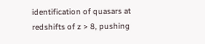identification of quasars at redshifts of z > 8, pushing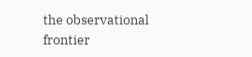the observational frontier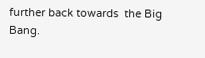further back towards  the Big Bang.